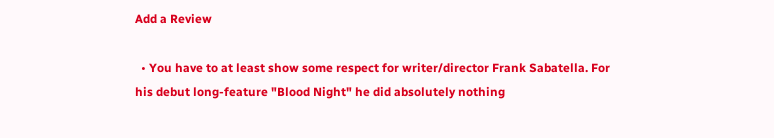Add a Review

  • You have to at least show some respect for writer/director Frank Sabatella. For his debut long-feature "Blood Night" he did absolutely nothing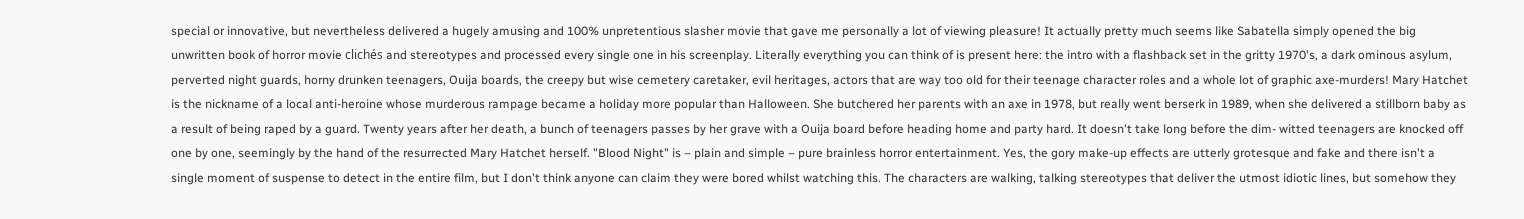special or innovative, but nevertheless delivered a hugely amusing and 100% unpretentious slasher movie that gave me personally a lot of viewing pleasure! It actually pretty much seems like Sabatella simply opened the big unwritten book of horror movie clichés and stereotypes and processed every single one in his screenplay. Literally everything you can think of is present here: the intro with a flashback set in the gritty 1970's, a dark ominous asylum, perverted night guards, horny drunken teenagers, Ouija boards, the creepy but wise cemetery caretaker, evil heritages, actors that are way too old for their teenage character roles and a whole lot of graphic axe-murders! Mary Hatchet is the nickname of a local anti-heroine whose murderous rampage became a holiday more popular than Halloween. She butchered her parents with an axe in 1978, but really went berserk in 1989, when she delivered a stillborn baby as a result of being raped by a guard. Twenty years after her death, a bunch of teenagers passes by her grave with a Ouija board before heading home and party hard. It doesn't take long before the dim- witted teenagers are knocked off one by one, seemingly by the hand of the resurrected Mary Hatchet herself. "Blood Night" is – plain and simple – pure brainless horror entertainment. Yes, the gory make-up effects are utterly grotesque and fake and there isn't a single moment of suspense to detect in the entire film, but I don't think anyone can claim they were bored whilst watching this. The characters are walking, talking stereotypes that deliver the utmost idiotic lines, but somehow they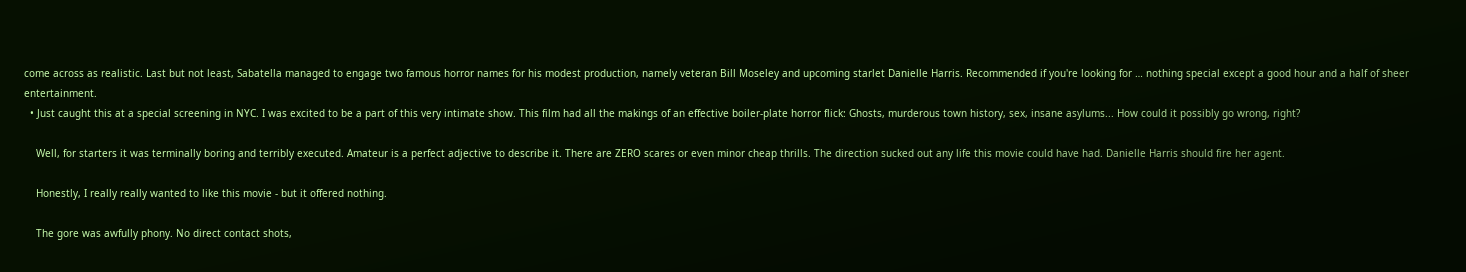come across as realistic. Last but not least, Sabatella managed to engage two famous horror names for his modest production, namely veteran Bill Moseley and upcoming starlet Danielle Harris. Recommended if you're looking for … nothing special except a good hour and a half of sheer entertainment.
  • Just caught this at a special screening in NYC. I was excited to be a part of this very intimate show. This film had all the makings of an effective boiler-plate horror flick: Ghosts, murderous town history, sex, insane asylums... How could it possibly go wrong, right?

    Well, for starters it was terminally boring and terribly executed. Amateur is a perfect adjective to describe it. There are ZERO scares or even minor cheap thrills. The direction sucked out any life this movie could have had. Danielle Harris should fire her agent.

    Honestly, I really really wanted to like this movie - but it offered nothing.

    The gore was awfully phony. No direct contact shots,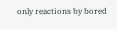only reactions by bored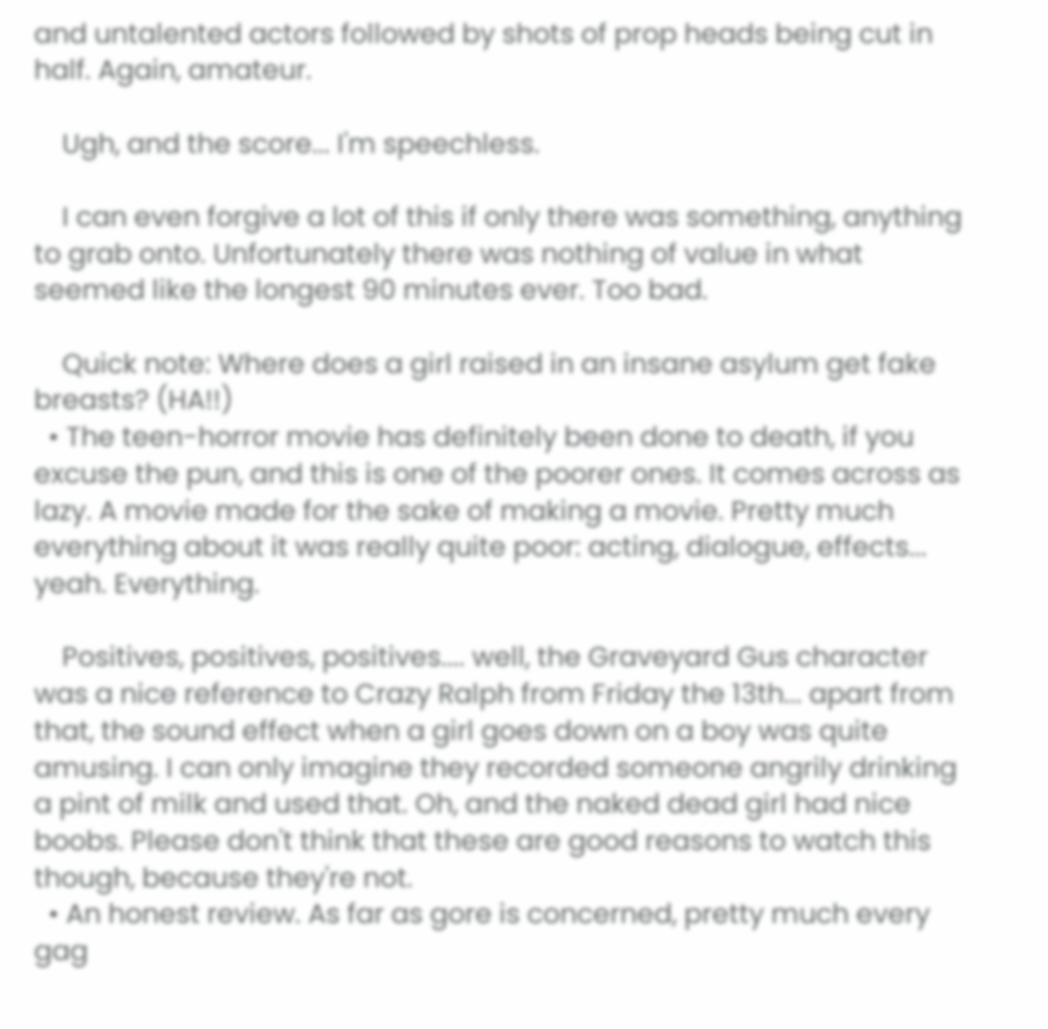and untalented actors followed by shots of prop heads being cut in half. Again, amateur.

    Ugh, and the score... I'm speechless.

    I can even forgive a lot of this if only there was something, anything to grab onto. Unfortunately there was nothing of value in what seemed like the longest 90 minutes ever. Too bad.

    Quick note: Where does a girl raised in an insane asylum get fake breasts? (HA!!)
  • The teen-horror movie has definitely been done to death, if you excuse the pun, and this is one of the poorer ones. It comes across as lazy. A movie made for the sake of making a movie. Pretty much everything about it was really quite poor: acting, dialogue, effects... yeah. Everything.

    Positives, positives, positives.... well, the Graveyard Gus character was a nice reference to Crazy Ralph from Friday the 13th... apart from that, the sound effect when a girl goes down on a boy was quite amusing. I can only imagine they recorded someone angrily drinking a pint of milk and used that. Oh, and the naked dead girl had nice boobs. Please don't think that these are good reasons to watch this though, because they're not.
  • An honest review. As far as gore is concerned, pretty much every gag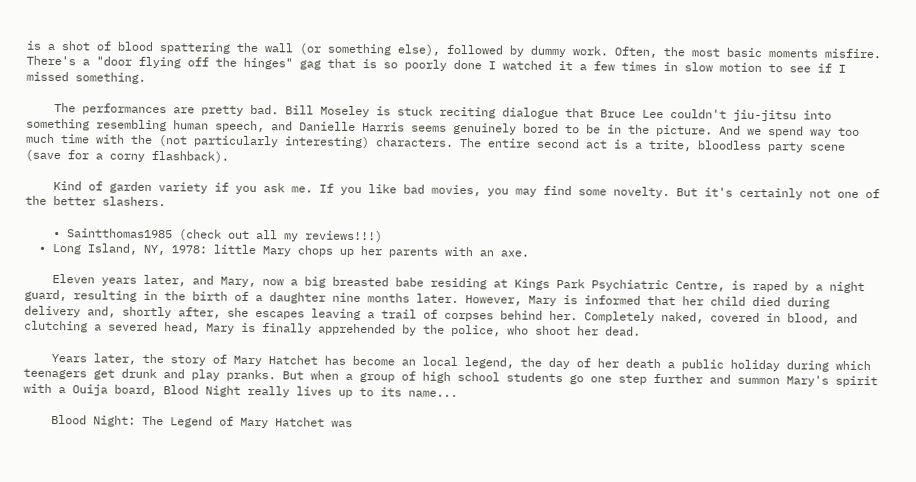is a shot of blood spattering the wall (or something else), followed by dummy work. Often, the most basic moments misfire. There's a "door flying off the hinges" gag that is so poorly done I watched it a few times in slow motion to see if I missed something.

    The performances are pretty bad. Bill Moseley is stuck reciting dialogue that Bruce Lee couldn't jiu-jitsu into something resembling human speech, and Danielle Harris seems genuinely bored to be in the picture. And we spend way too much time with the (not particularly interesting) characters. The entire second act is a trite, bloodless party scene (save for a corny flashback).

    Kind of garden variety if you ask me. If you like bad movies, you may find some novelty. But it's certainly not one of the better slashers.

    • Saintthomas1985 (check out all my reviews!!!)
  • Long Island, NY, 1978: little Mary chops up her parents with an axe.

    Eleven years later, and Mary, now a big breasted babe residing at Kings Park Psychiatric Centre, is raped by a night guard, resulting in the birth of a daughter nine months later. However, Mary is informed that her child died during delivery and, shortly after, she escapes leaving a trail of corpses behind her. Completely naked, covered in blood, and clutching a severed head, Mary is finally apprehended by the police, who shoot her dead.

    Years later, the story of Mary Hatchet has become an local legend, the day of her death a public holiday during which teenagers get drunk and play pranks. But when a group of high school students go one step further and summon Mary's spirit with a Ouija board, Blood Night really lives up to its name...

    Blood Night: The Legend of Mary Hatchet was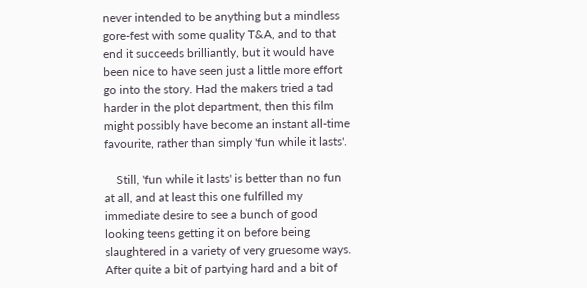never intended to be anything but a mindless gore-fest with some quality T&A, and to that end it succeeds brilliantly, but it would have been nice to have seen just a little more effort go into the story. Had the makers tried a tad harder in the plot department, then this film might possibly have become an instant all-time favourite, rather than simply 'fun while it lasts'.

    Still, 'fun while it lasts' is better than no fun at all, and at least this one fulfilled my immediate desire to see a bunch of good looking teens getting it on before being slaughtered in a variety of very gruesome ways. After quite a bit of partying hard and a bit of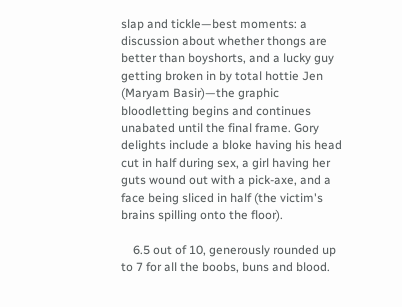slap and tickle—best moments: a discussion about whether thongs are better than boyshorts, and a lucky guy getting broken in by total hottie Jen (Maryam Basir)—the graphic bloodletting begins and continues unabated until the final frame. Gory delights include a bloke having his head cut in half during sex, a girl having her guts wound out with a pick-axe, and a face being sliced in half (the victim's brains spilling onto the floor).

    6.5 out of 10, generously rounded up to 7 for all the boobs, buns and blood.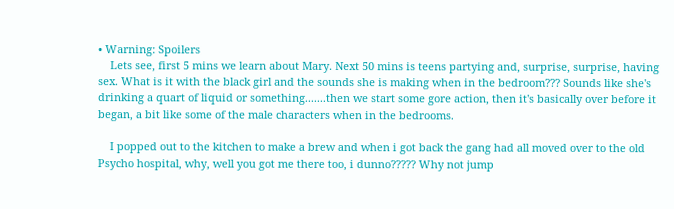• Warning: Spoilers
    Lets see, first 5 mins we learn about Mary. Next 50 mins is teens partying and, surprise, surprise, having sex. What is it with the black girl and the sounds she is making when in the bedroom??? Sounds like she's drinking a quart of liquid or something.......then we start some gore action, then it's basically over before it began, a bit like some of the male characters when in the bedrooms.

    I popped out to the kitchen to make a brew and when i got back the gang had all moved over to the old Psycho hospital, why, well you got me there too, i dunno????? Why not jump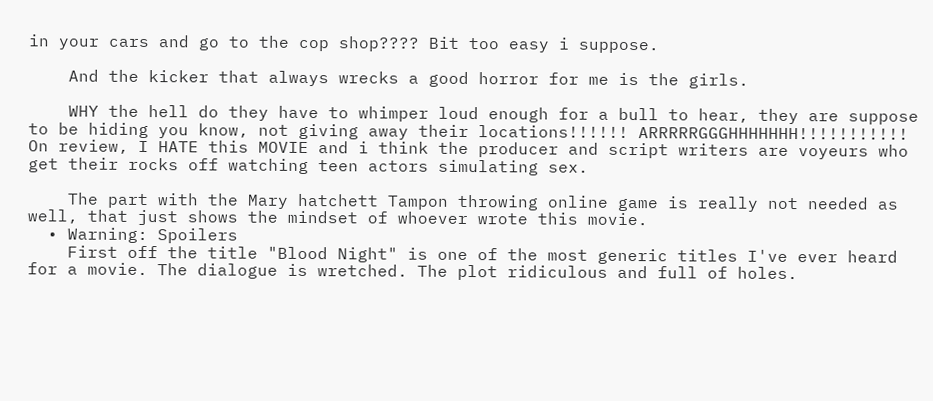in your cars and go to the cop shop???? Bit too easy i suppose.

    And the kicker that always wrecks a good horror for me is the girls.

    WHY the hell do they have to whimper loud enough for a bull to hear, they are suppose to be hiding you know, not giving away their locations!!!!!! ARRRRRGGGHHHHHHH!!!!!!!!!!! On review, I HATE this MOVIE and i think the producer and script writers are voyeurs who get their rocks off watching teen actors simulating sex.

    The part with the Mary hatchett Tampon throwing online game is really not needed as well, that just shows the mindset of whoever wrote this movie.
  • Warning: Spoilers
    First off the title "Blood Night" is one of the most generic titles I've ever heard for a movie. The dialogue is wretched. The plot ridiculous and full of holes.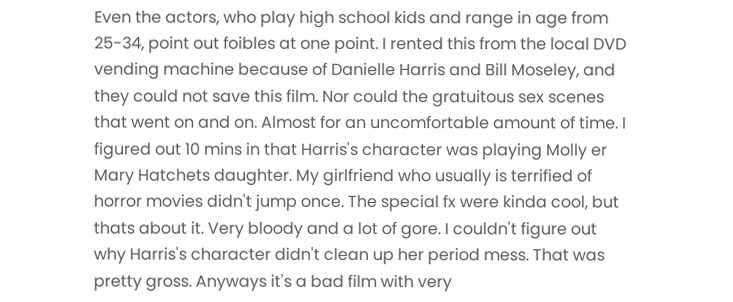Even the actors, who play high school kids and range in age from 25-34, point out foibles at one point. I rented this from the local DVD vending machine because of Danielle Harris and Bill Moseley, and they could not save this film. Nor could the gratuitous sex scenes that went on and on. Almost for an uncomfortable amount of time. I figured out 10 mins in that Harris's character was playing Molly er Mary Hatchets daughter. My girlfriend who usually is terrified of horror movies didn't jump once. The special fx were kinda cool, but thats about it. Very bloody and a lot of gore. I couldn't figure out why Harris's character didn't clean up her period mess. That was pretty gross. Anyways it's a bad film with very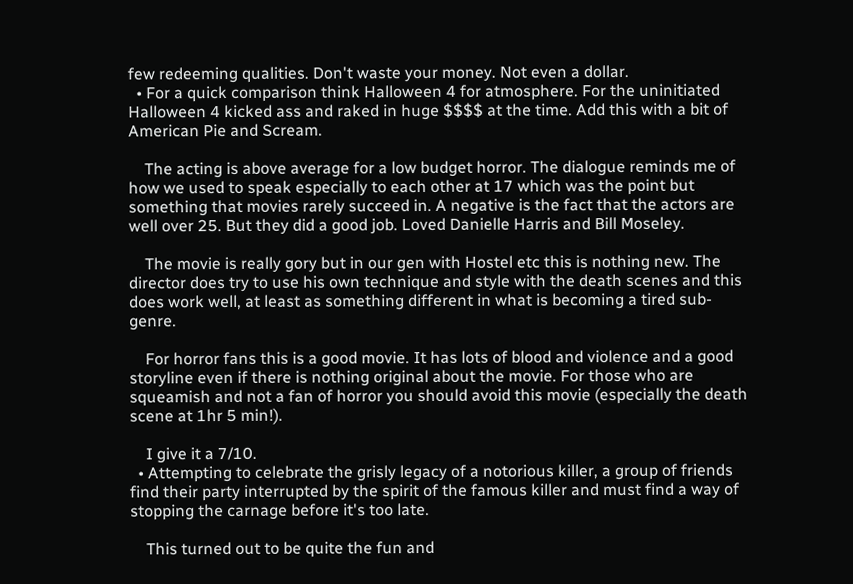few redeeming qualities. Don't waste your money. Not even a dollar.
  • For a quick comparison think Halloween 4 for atmosphere. For the uninitiated Halloween 4 kicked ass and raked in huge $$$$ at the time. Add this with a bit of American Pie and Scream.

    The acting is above average for a low budget horror. The dialogue reminds me of how we used to speak especially to each other at 17 which was the point but something that movies rarely succeed in. A negative is the fact that the actors are well over 25. But they did a good job. Loved Danielle Harris and Bill Moseley.

    The movie is really gory but in our gen with Hostel etc this is nothing new. The director does try to use his own technique and style with the death scenes and this does work well, at least as something different in what is becoming a tired sub-genre.

    For horror fans this is a good movie. It has lots of blood and violence and a good storyline even if there is nothing original about the movie. For those who are squeamish and not a fan of horror you should avoid this movie (especially the death scene at 1hr 5 min!).

    I give it a 7/10.
  • Attempting to celebrate the grisly legacy of a notorious killer, a group of friends find their party interrupted by the spirit of the famous killer and must find a way of stopping the carnage before it's too late.

    This turned out to be quite the fun and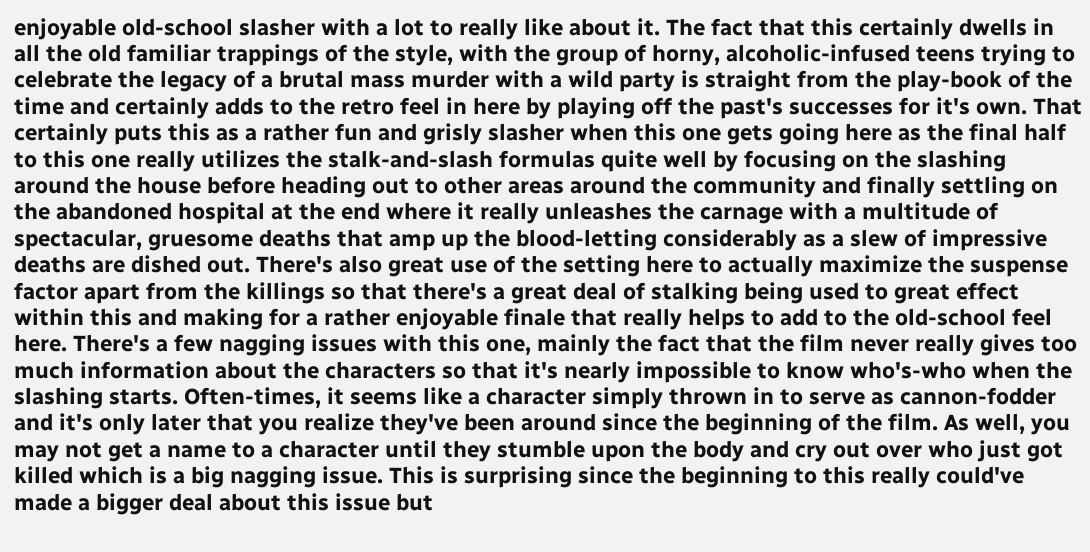enjoyable old-school slasher with a lot to really like about it. The fact that this certainly dwells in all the old familiar trappings of the style, with the group of horny, alcoholic-infused teens trying to celebrate the legacy of a brutal mass murder with a wild party is straight from the play-book of the time and certainly adds to the retro feel in here by playing off the past's successes for it's own. That certainly puts this as a rather fun and grisly slasher when this one gets going here as the final half to this one really utilizes the stalk-and-slash formulas quite well by focusing on the slashing around the house before heading out to other areas around the community and finally settling on the abandoned hospital at the end where it really unleashes the carnage with a multitude of spectacular, gruesome deaths that amp up the blood-letting considerably as a slew of impressive deaths are dished out. There's also great use of the setting here to actually maximize the suspense factor apart from the killings so that there's a great deal of stalking being used to great effect within this and making for a rather enjoyable finale that really helps to add to the old-school feel here. There's a few nagging issues with this one, mainly the fact that the film never really gives too much information about the characters so that it's nearly impossible to know who's-who when the slashing starts. Often-times, it seems like a character simply thrown in to serve as cannon-fodder and it's only later that you realize they've been around since the beginning of the film. As well, you may not get a name to a character until they stumble upon the body and cry out over who just got killed which is a big nagging issue. This is surprising since the beginning to this really could've made a bigger deal about this issue but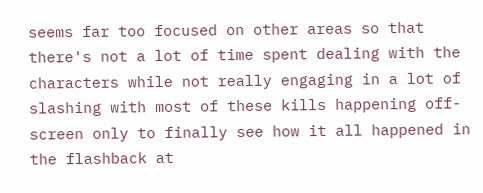seems far too focused on other areas so that there's not a lot of time spent dealing with the characters while not really engaging in a lot of slashing with most of these kills happening off-screen only to finally see how it all happened in the flashback at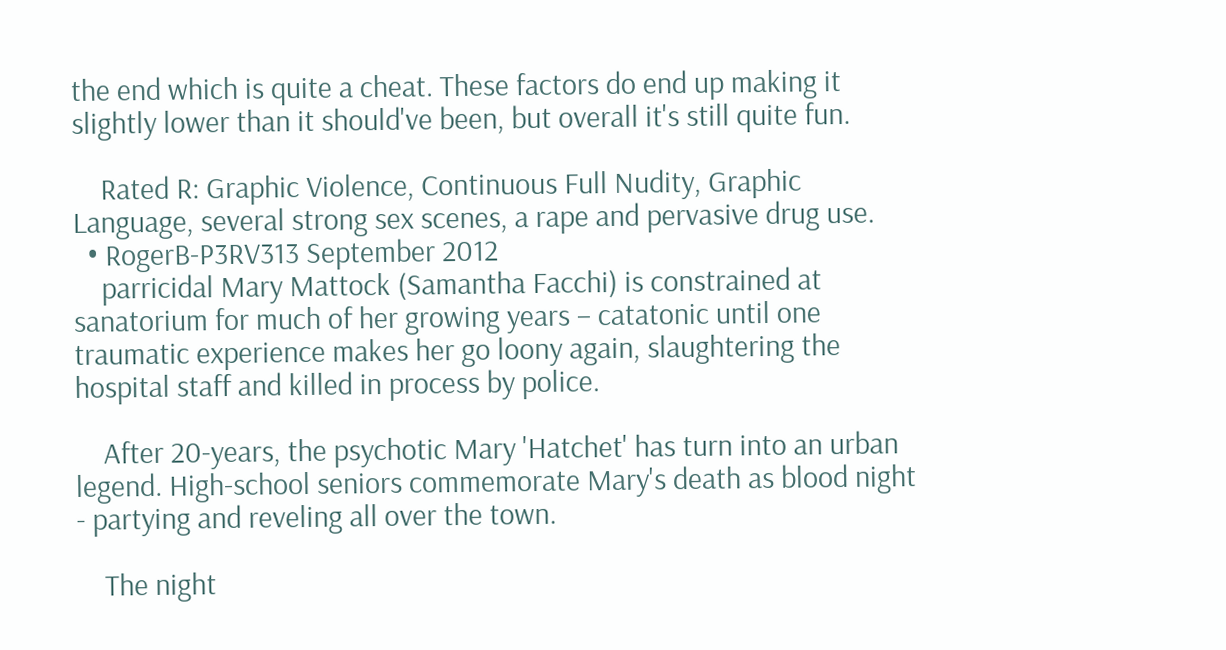the end which is quite a cheat. These factors do end up making it slightly lower than it should've been, but overall it's still quite fun.

    Rated R: Graphic Violence, Continuous Full Nudity, Graphic Language, several strong sex scenes, a rape and pervasive drug use.
  • RogerB-P3RV313 September 2012
    parricidal Mary Mattock (Samantha Facchi) is constrained at sanatorium for much of her growing years – catatonic until one traumatic experience makes her go loony again, slaughtering the hospital staff and killed in process by police.

    After 20-years, the psychotic Mary 'Hatchet' has turn into an urban legend. High-school seniors commemorate Mary's death as blood night - partying and reveling all over the town.

    The night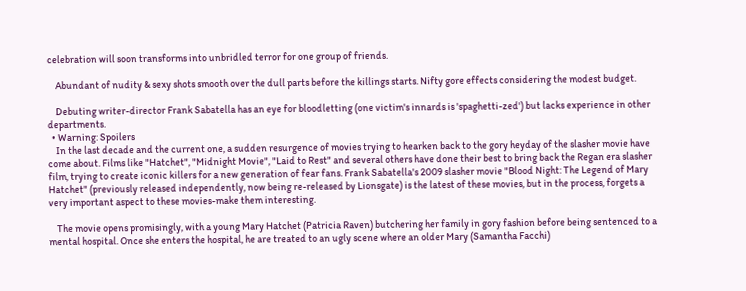celebration will soon transforms into unbridled terror for one group of friends.

    Abundant of nudity & sexy shots smooth over the dull parts before the killings starts. Nifty gore effects considering the modest budget.

    Debuting writer-director Frank Sabatella has an eye for bloodletting (one victim's innards is 'spaghetti-zed') but lacks experience in other departments.
  • Warning: Spoilers
    In the last decade and the current one, a sudden resurgence of movies trying to hearken back to the gory heyday of the slasher movie have come about. Films like "Hatchet", "Midnight Movie", "Laid to Rest" and several others have done their best to bring back the Regan era slasher film, trying to create iconic killers for a new generation of fear fans. Frank Sabatella's 2009 slasher movie "Blood Night: The Legend of Mary Hatchet" (previously released independently, now being re-released by Lionsgate) is the latest of these movies, but in the process, forgets a very important aspect to these movies-make them interesting.

    The movie opens promisingly, with a young Mary Hatchet (Patricia Raven) butchering her family in gory fashion before being sentenced to a mental hospital. Once she enters the hospital, he are treated to an ugly scene where an older Mary (Samantha Facchi)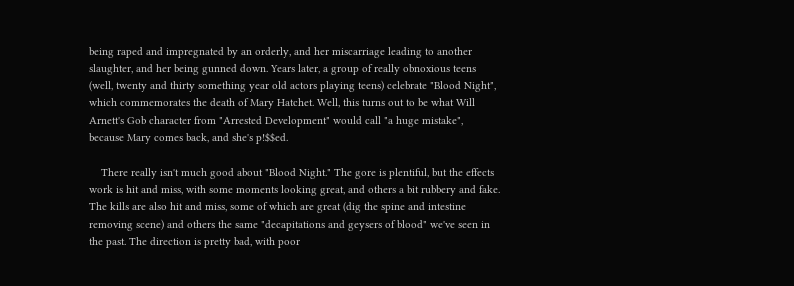being raped and impregnated by an orderly, and her miscarriage leading to another slaughter, and her being gunned down. Years later, a group of really obnoxious teens (well, twenty and thirty something year old actors playing teens) celebrate "Blood Night", which commemorates the death of Mary Hatchet. Well, this turns out to be what Will Arnett's Gob character from "Arrested Development" would call "a huge mistake", because Mary comes back, and she's p!$$ed.

    There really isn't much good about "Blood Night." The gore is plentiful, but the effects work is hit and miss, with some moments looking great, and others a bit rubbery and fake. The kills are also hit and miss, some of which are great (dig the spine and intestine removing scene) and others the same "decapitations and geysers of blood" we've seen in the past. The direction is pretty bad, with poor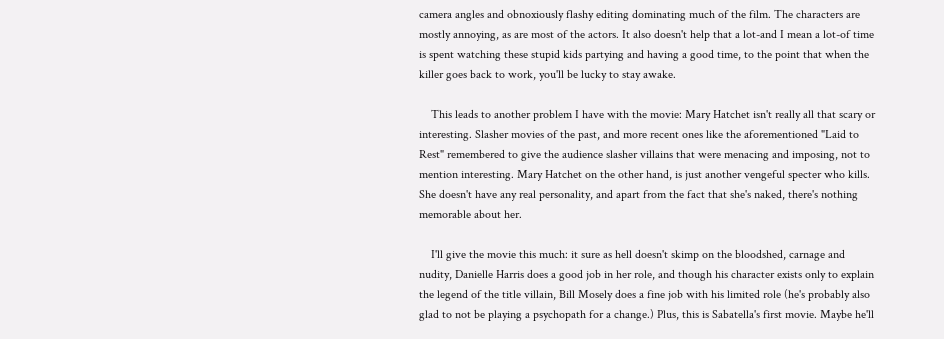camera angles and obnoxiously flashy editing dominating much of the film. The characters are mostly annoying, as are most of the actors. It also doesn't help that a lot-and I mean a lot-of time is spent watching these stupid kids partying and having a good time, to the point that when the killer goes back to work, you'll be lucky to stay awake.

    This leads to another problem I have with the movie: Mary Hatchet isn't really all that scary or interesting. Slasher movies of the past, and more recent ones like the aforementioned "Laid to Rest" remembered to give the audience slasher villains that were menacing and imposing, not to mention interesting. Mary Hatchet on the other hand, is just another vengeful specter who kills. She doesn't have any real personality, and apart from the fact that she's naked, there's nothing memorable about her.

    I'll give the movie this much: it sure as hell doesn't skimp on the bloodshed, carnage and nudity, Danielle Harris does a good job in her role, and though his character exists only to explain the legend of the title villain, Bill Mosely does a fine job with his limited role (he's probably also glad to not be playing a psychopath for a change.) Plus, this is Sabatella's first movie. Maybe he'll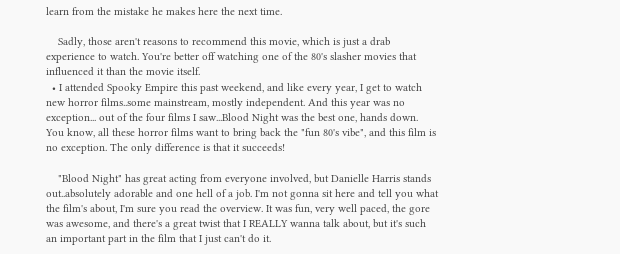learn from the mistake he makes here the next time.

    Sadly, those aren't reasons to recommend this movie, which is just a drab experience to watch. You're better off watching one of the 80's slasher movies that influenced it than the movie itself.
  • I attended Spooky Empire this past weekend, and like every year, I get to watch new horror films..some mainstream, mostly independent. And this year was no exception... out of the four films I saw...Blood Night was the best one, hands down. You know, all these horror films want to bring back the "fun 80's vibe", and this film is no exception. The only difference is that it succeeds!

    "Blood Night" has great acting from everyone involved, but Danielle Harris stands out..absolutely adorable and one hell of a job. I'm not gonna sit here and tell you what the film's about, I'm sure you read the overview. It was fun, very well paced, the gore was awesome, and there's a great twist that I REALLY wanna talk about, but it's such an important part in the film that I just can't do it.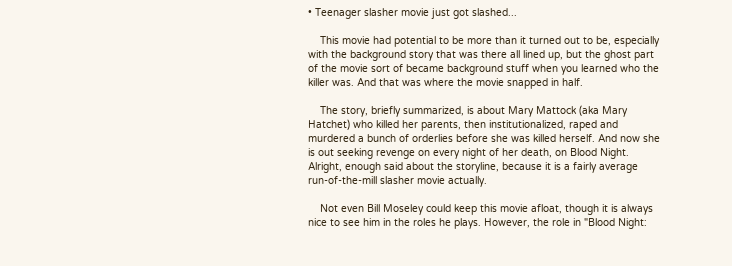• Teenager slasher movie just got slashed...

    This movie had potential to be more than it turned out to be, especially with the background story that was there all lined up, but the ghost part of the movie sort of became background stuff when you learned who the killer was. And that was where the movie snapped in half.

    The story, briefly summarized, is about Mary Mattock (aka Mary Hatchet) who killed her parents, then institutionalized, raped and murdered a bunch of orderlies before she was killed herself. And now she is out seeking revenge on every night of her death, on Blood Night. Alright, enough said about the storyline, because it is a fairly average run-of-the-mill slasher movie actually.

    Not even Bill Moseley could keep this movie afloat, though it is always nice to see him in the roles he plays. However, the role in "Blood Night: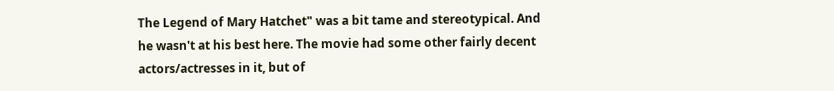The Legend of Mary Hatchet" was a bit tame and stereotypical. And he wasn't at his best here. The movie had some other fairly decent actors/actresses in it, but of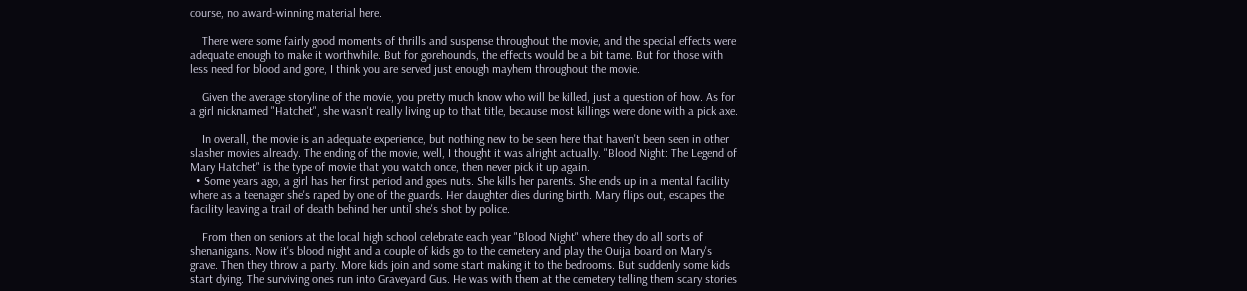course, no award-winning material here.

    There were some fairly good moments of thrills and suspense throughout the movie, and the special effects were adequate enough to make it worthwhile. But for gorehounds, the effects would be a bit tame. But for those with less need for blood and gore, I think you are served just enough mayhem throughout the movie.

    Given the average storyline of the movie, you pretty much know who will be killed, just a question of how. As for a girl nicknamed "Hatchet", she wasn't really living up to that title, because most killings were done with a pick axe.

    In overall, the movie is an adequate experience, but nothing new to be seen here that haven't been seen in other slasher movies already. The ending of the movie, well, I thought it was alright actually. "Blood Night: The Legend of Mary Hatchet" is the type of movie that you watch once, then never pick it up again.
  • Some years ago, a girl has her first period and goes nuts. She kills her parents. She ends up in a mental facility where as a teenager she's raped by one of the guards. Her daughter dies during birth. Mary flips out, escapes the facility leaving a trail of death behind her until she's shot by police.

    From then on seniors at the local high school celebrate each year "Blood Night" where they do all sorts of shenanigans. Now it's blood night and a couple of kids go to the cemetery and play the Ouija board on Mary's grave. Then they throw a party. More kids join and some start making it to the bedrooms. But suddenly some kids start dying. The surviving ones run into Graveyard Gus. He was with them at the cemetery telling them scary stories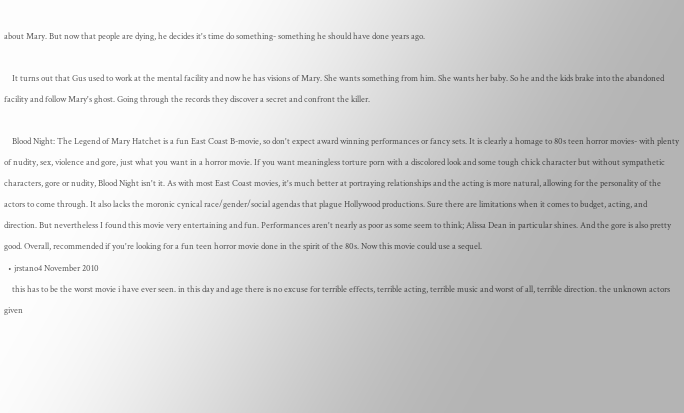about Mary. But now that people are dying, he decides it's time do something- something he should have done years ago.

    It turns out that Gus used to work at the mental facility and now he has visions of Mary. She wants something from him. She wants her baby. So he and the kids brake into the abandoned facility and follow Mary's ghost. Going through the records they discover a secret and confront the killer.

    Blood Night: The Legend of Mary Hatchet is a fun East Coast B-movie, so don't expect award winning performances or fancy sets. It is clearly a homage to 80s teen horror movies- with plenty of nudity, sex, violence and gore, just what you want in a horror movie. If you want meaningless torture porn with a discolored look and some tough chick character but without sympathetic characters, gore or nudity, Blood Night isn't it. As with most East Coast movies, it's much better at portraying relationships and the acting is more natural, allowing for the personality of the actors to come through. It also lacks the moronic cynical race/gender/social agendas that plague Hollywood productions. Sure there are limitations when it comes to budget, acting, and direction. But nevertheless I found this movie very entertaining and fun. Performances aren't nearly as poor as some seem to think; Alissa Dean in particular shines. And the gore is also pretty good. Overall, recommended if you're looking for a fun teen horror movie done in the spirit of the 80s. Now this movie could use a sequel.
  • jrstano4 November 2010
    this has to be the worst movie i have ever seen. in this day and age there is no excuse for terrible effects, terrible acting, terrible music and worst of all, terrible direction. the unknown actors given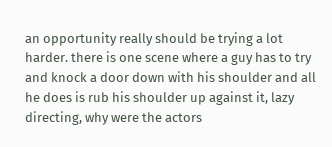an opportunity really should be trying a lot harder. there is one scene where a guy has to try and knock a door down with his shoulder and all he does is rub his shoulder up against it, lazy directing, why were the actors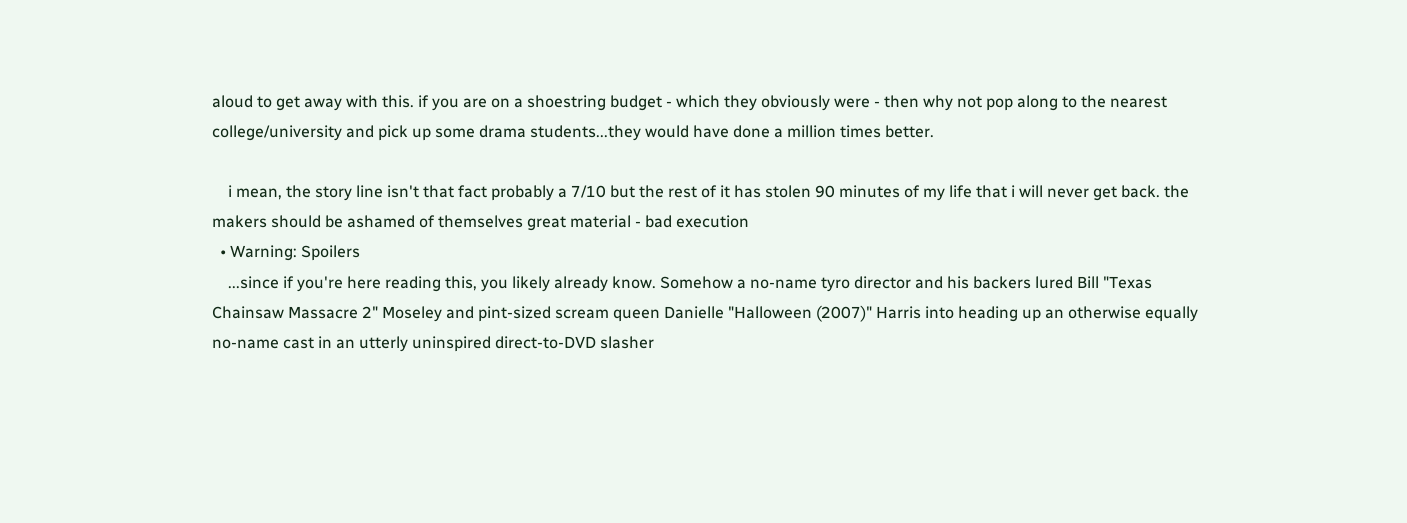aloud to get away with this. if you are on a shoestring budget - which they obviously were - then why not pop along to the nearest college/university and pick up some drama students...they would have done a million times better.

    i mean, the story line isn't that fact probably a 7/10 but the rest of it has stolen 90 minutes of my life that i will never get back. the makers should be ashamed of themselves great material - bad execution
  • Warning: Spoilers
    ...since if you're here reading this, you likely already know. Somehow a no-name tyro director and his backers lured Bill "Texas Chainsaw Massacre 2" Moseley and pint-sized scream queen Danielle "Halloween (2007)" Harris into heading up an otherwise equally no-name cast in an utterly uninspired direct-to-DVD slasher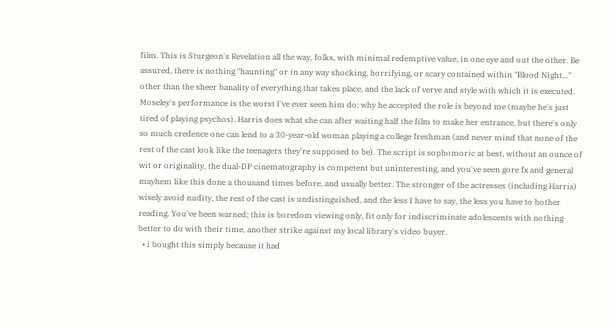film. This is Sturgeon's Revelation all the way, folks, with minimal redemptive value, in one eye and out the other. Be assured, there is nothing "haunting" or in any way shocking, horrifying, or scary contained within "Blood Night..." other than the sheer banality of everything that takes place, and the lack of verve and style with which it is executed. Moseley's performance is the worst I've ever seen him do; why he accepted the role is beyond me (maybe he's just tired of playing psychos). Harris does what she can after waiting half the film to make her entrance, but there's only so much credence one can lend to a 30-year-old woman playing a college freshman (and never mind that none of the rest of the cast look like the teenagers they're supposed to be). The script is sophomoric at best, without an ounce of wit or originality, the dual-DP cinematography is competent but uninteresting, and you've seen gore fx and general mayhem like this done a thousand times before, and usually better. The stronger of the actresses (including Harris) wisely avoid nudity, the rest of the cast is undistinguished, and the less I have to say, the less you have to bother reading. You've been warned; this is boredom viewing only, fit only for indiscriminate adolescents with nothing better to do with their time, another strike against my local library's video buyer.
  • i bought this simply because it had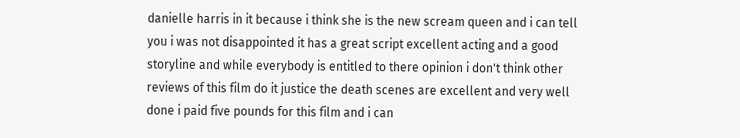danielle harris in it because i think she is the new scream queen and i can tell you i was not disappointed it has a great script excellent acting and a good storyline and while everybody is entitled to there opinion i don't think other reviews of this film do it justice the death scenes are excellent and very well done i paid five pounds for this film and i can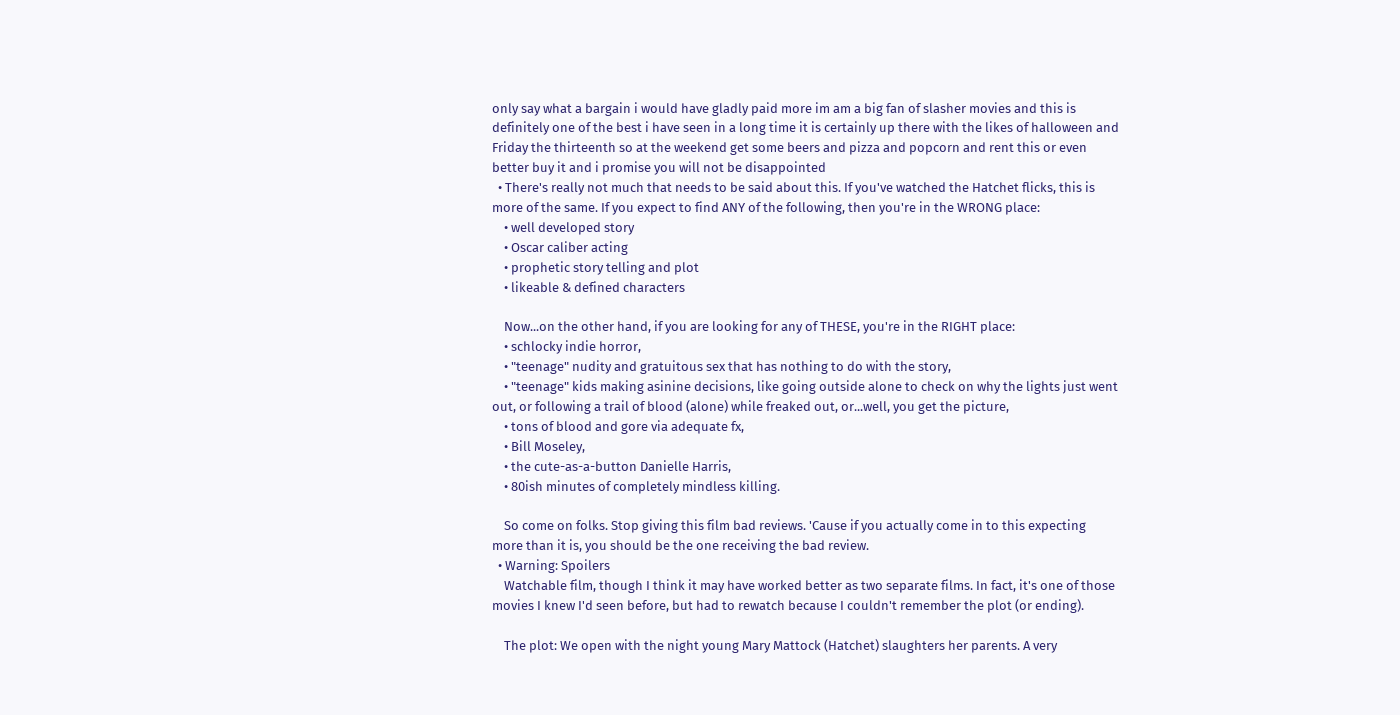only say what a bargain i would have gladly paid more im am a big fan of slasher movies and this is definitely one of the best i have seen in a long time it is certainly up there with the likes of halloween and Friday the thirteenth so at the weekend get some beers and pizza and popcorn and rent this or even better buy it and i promise you will not be disappointed
  • There's really not much that needs to be said about this. If you've watched the Hatchet flicks, this is more of the same. If you expect to find ANY of the following, then you're in the WRONG place:
    • well developed story
    • Oscar caliber acting
    • prophetic story telling and plot
    • likeable & defined characters

    Now...on the other hand, if you are looking for any of THESE, you're in the RIGHT place:
    • schlocky indie horror,
    • "teenage" nudity and gratuitous sex that has nothing to do with the story,
    • "teenage" kids making asinine decisions, like going outside alone to check on why the lights just went out, or following a trail of blood (alone) while freaked out, or...well, you get the picture,
    • tons of blood and gore via adequate fx,
    • Bill Moseley,
    • the cute-as-a-button Danielle Harris,
    • 80ish minutes of completely mindless killing.

    So come on folks. Stop giving this film bad reviews. 'Cause if you actually come in to this expecting more than it is, you should be the one receiving the bad review.
  • Warning: Spoilers
    Watchable film, though I think it may have worked better as two separate films. In fact, it's one of those movies I knew I'd seen before, but had to rewatch because I couldn't remember the plot (or ending).

    The plot: We open with the night young Mary Mattock (Hatchet) slaughters her parents. A very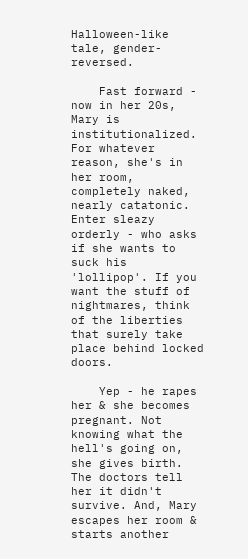Halloween-like tale, gender-reversed.

    Fast forward - now in her 20s, Mary is institutionalized. For whatever reason, she's in her room, completely naked, nearly catatonic. Enter sleazy orderly - who asks if she wants to suck his 'lollipop'. If you want the stuff of nightmares, think of the liberties that surely take place behind locked doors.

    Yep - he rapes her & she becomes pregnant. Not knowing what the hell's going on, she gives birth. The doctors tell her it didn't survive. And, Mary escapes her room & starts another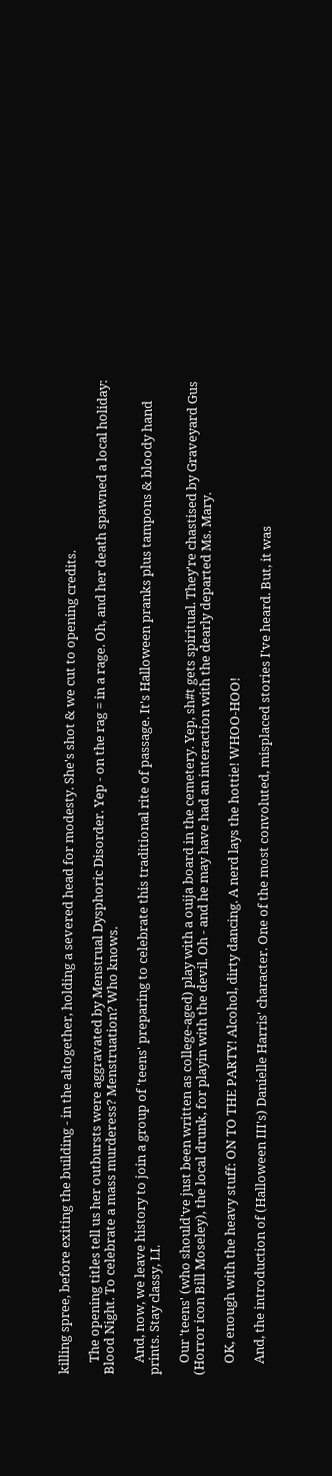killing spree, before exiting the building - in the altogether, holding a severed head for modesty. She's shot & we cut to opening credits.

    The opening titles tell us her outbursts were aggravated by Menstrual Dysphoric Disorder. Yep - on the rag = in a rage. Oh, and her death spawned a local holiday: Blood Night. To celebrate a mass murderess? Menstruation? Who knows.

    And, now, we leave history to join a group of 'teens' preparing to celebrate this traditional rite of passage. It's Halloween pranks plus tampons & bloody hand prints. Stay classy, LI.

    Our 'teens' (who should've just been written as college-aged) play with a ouija board in the cemetery. Yep, sh#t gets spiritual. They're chastised by Graveyard Gus (Horror icon Bill Moseley), the local drunk, for playin with the devil. Oh - and he may have had an interaction with the dearly departed Ms. Mary.

    OK, enough with the heavy stuff: ON TO THE PARTY! Alcohol, dirty dancing. A nerd lays the hottie! WHOO-HOO!

    And, the introduction of (Halloween III's) Danielle Harris' character. One of the most convoluted, misplaced stories I've heard. But, it was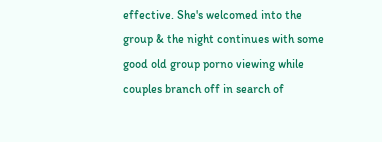effective. She's welcomed into the group & the night continues with some good old group porno viewing while couples branch off in search of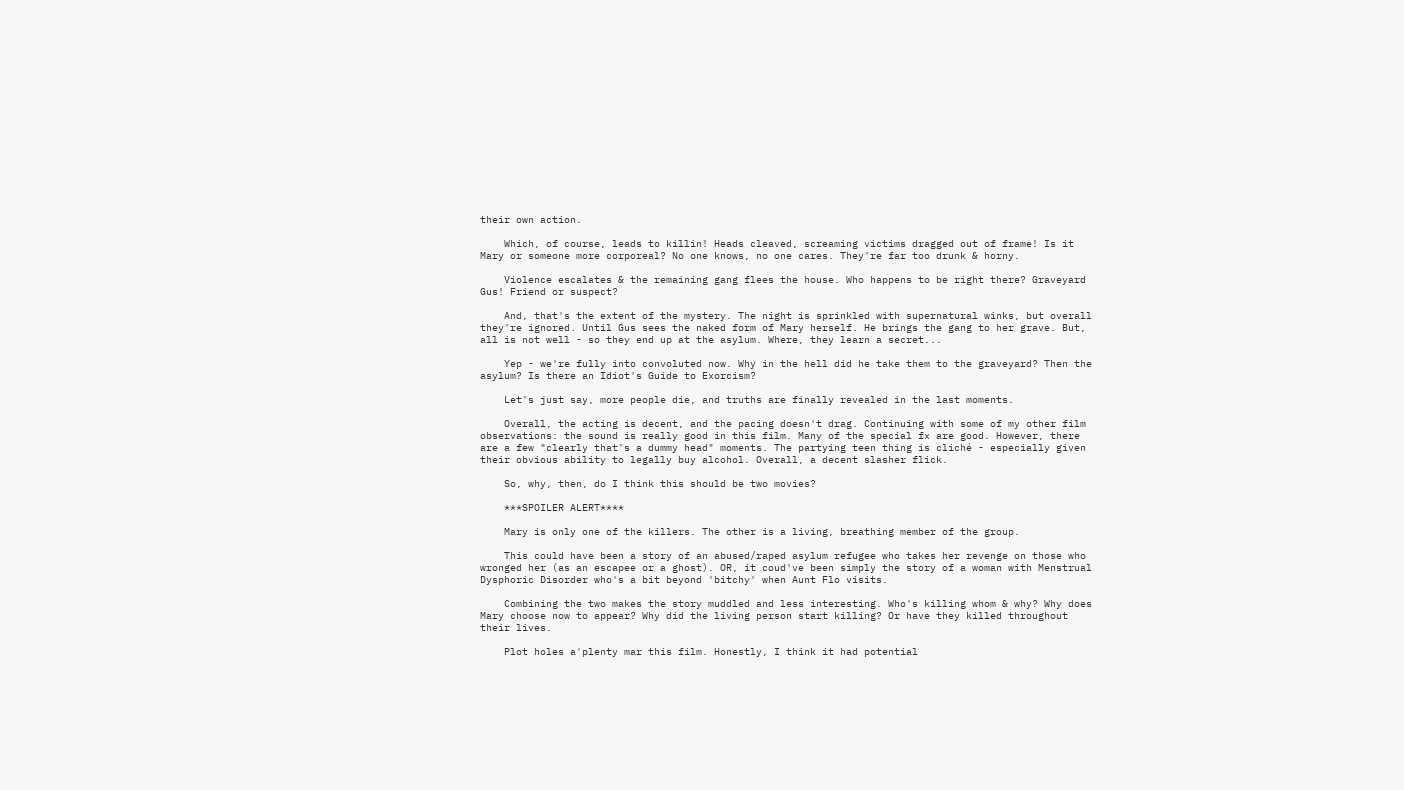their own action.

    Which, of course, leads to killin! Heads cleaved, screaming victims dragged out of frame! Is it Mary or someone more corporeal? No one knows, no one cares. They're far too drunk & horny.

    Violence escalates & the remaining gang flees the house. Who happens to be right there? Graveyard Gus! Friend or suspect?

    And, that's the extent of the mystery. The night is sprinkled with supernatural winks, but overall they're ignored. Until Gus sees the naked form of Mary herself. He brings the gang to her grave. But, all is not well - so they end up at the asylum. Where, they learn a secret...

    Yep - we're fully into convoluted now. Why in the hell did he take them to the graveyard? Then the asylum? Is there an Idiot's Guide to Exorcism?

    Let's just say, more people die, and truths are finally revealed in the last moments.

    Overall, the acting is decent, and the pacing doesn't drag. Continuing with some of my other film observations: the sound is really good in this film. Many of the special fx are good. However, there are a few "clearly that's a dummy head" moments. The partying teen thing is cliché - especially given their obvious ability to legally buy alcohol. Overall, a decent slasher flick.

    So, why, then, do I think this should be two movies?

    ***SPOILER ALERT****

    Mary is only one of the killers. The other is a living, breathing member of the group.

    This could have been a story of an abused/raped asylum refugee who takes her revenge on those who wronged her (as an escapee or a ghost). OR, it coud've been simply the story of a woman with Menstrual Dysphoric Disorder who's a bit beyond 'bitchy' when Aunt Flo visits.

    Combining the two makes the story muddled and less interesting. Who's killing whom & why? Why does Mary choose now to appear? Why did the living person start killing? Or have they killed throughout their lives.

    Plot holes a'plenty mar this film. Honestly, I think it had potential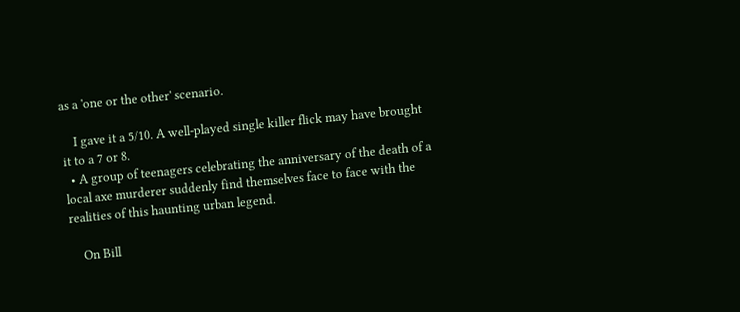as a 'one or the other' scenario.

    I gave it a 5/10. A well-played single killer flick may have brought it to a 7 or 8.
  • A group of teenagers celebrating the anniversary of the death of a local axe murderer suddenly find themselves face to face with the realities of this haunting urban legend.

    On Bill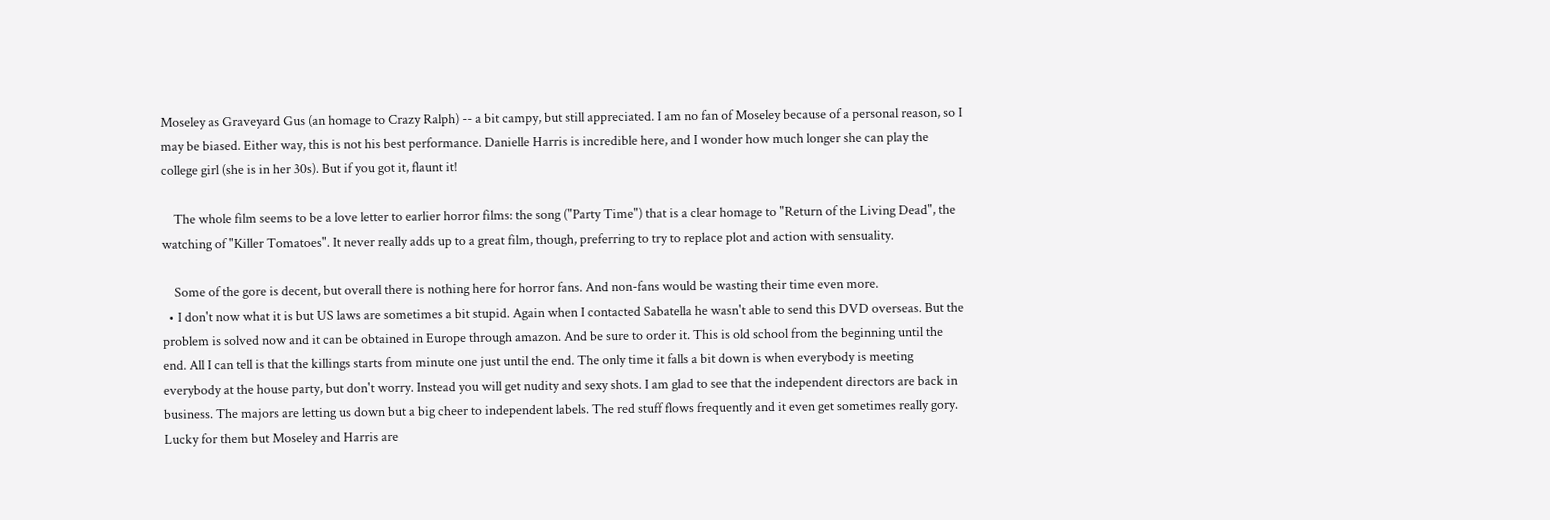Moseley as Graveyard Gus (an homage to Crazy Ralph) -- a bit campy, but still appreciated. I am no fan of Moseley because of a personal reason, so I may be biased. Either way, this is not his best performance. Danielle Harris is incredible here, and I wonder how much longer she can play the college girl (she is in her 30s). But if you got it, flaunt it!

    The whole film seems to be a love letter to earlier horror films: the song ("Party Time") that is a clear homage to "Return of the Living Dead", the watching of "Killer Tomatoes". It never really adds up to a great film, though, preferring to try to replace plot and action with sensuality.

    Some of the gore is decent, but overall there is nothing here for horror fans. And non-fans would be wasting their time even more.
  • I don't now what it is but US laws are sometimes a bit stupid. Again when I contacted Sabatella he wasn't able to send this DVD overseas. But the problem is solved now and it can be obtained in Europe through amazon. And be sure to order it. This is old school from the beginning until the end. All I can tell is that the killings starts from minute one just until the end. The only time it falls a bit down is when everybody is meeting everybody at the house party, but don't worry. Instead you will get nudity and sexy shots. I am glad to see that the independent directors are back in business. The majors are letting us down but a big cheer to independent labels. The red stuff flows frequently and it even get sometimes really gory. Lucky for them but Moseley and Harris are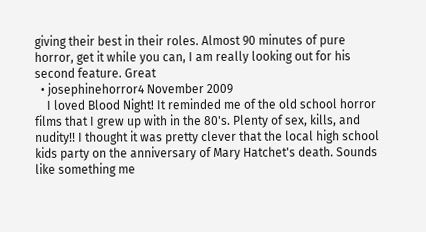giving their best in their roles. Almost 90 minutes of pure horror, get it while you can, I am really looking out for his second feature. Great
  • josephinehorror4 November 2009
    I loved Blood Night! It reminded me of the old school horror films that I grew up with in the 80's. Plenty of sex, kills, and nudity!! I thought it was pretty clever that the local high school kids party on the anniversary of Mary Hatchet's death. Sounds like something me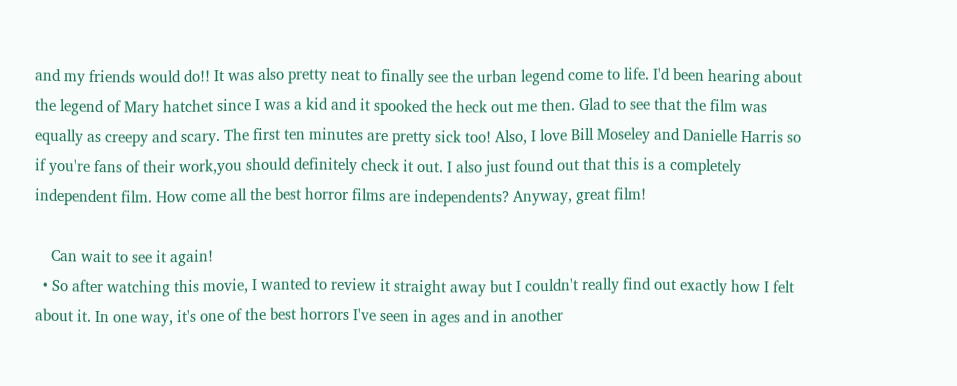and my friends would do!! It was also pretty neat to finally see the urban legend come to life. I'd been hearing about the legend of Mary hatchet since I was a kid and it spooked the heck out me then. Glad to see that the film was equally as creepy and scary. The first ten minutes are pretty sick too! Also, I love Bill Moseley and Danielle Harris so if you're fans of their work,you should definitely check it out. I also just found out that this is a completely independent film. How come all the best horror films are independents? Anyway, great film!

    Can wait to see it again!
  • So after watching this movie, I wanted to review it straight away but I couldn't really find out exactly how I felt about it. In one way, it's one of the best horrors I've seen in ages and in another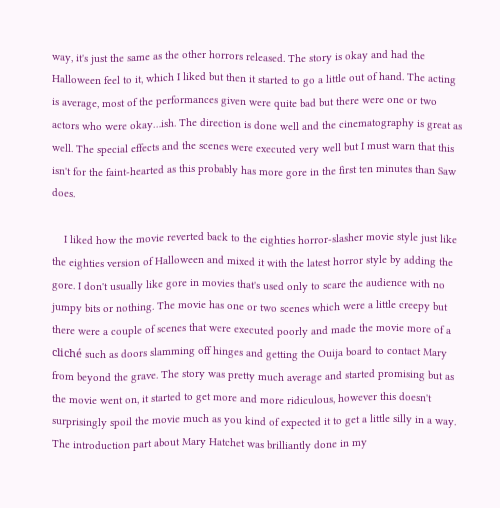way, it's just the same as the other horrors released. The story is okay and had the Halloween feel to it, which I liked but then it started to go a little out of hand. The acting is average, most of the performances given were quite bad but there were one or two actors who were okay…ish. The direction is done well and the cinematography is great as well. The special effects and the scenes were executed very well but I must warn that this isn't for the faint-hearted as this probably has more gore in the first ten minutes than Saw does.

    I liked how the movie reverted back to the eighties horror-slasher movie style just like the eighties version of Halloween and mixed it with the latest horror style by adding the gore. I don't usually like gore in movies that's used only to scare the audience with no jumpy bits or nothing. The movie has one or two scenes which were a little creepy but there were a couple of scenes that were executed poorly and made the movie more of a cliché such as doors slamming off hinges and getting the Ouija board to contact Mary from beyond the grave. The story was pretty much average and started promising but as the movie went on, it started to get more and more ridiculous, however this doesn't surprisingly spoil the movie much as you kind of expected it to get a little silly in a way. The introduction part about Mary Hatchet was brilliantly done in my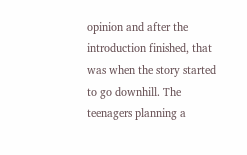opinion and after the introduction finished, that was when the story started to go downhill. The teenagers planning a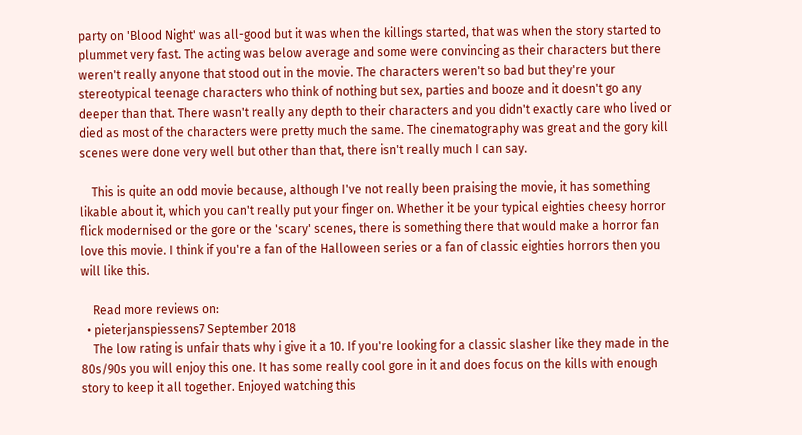party on 'Blood Night' was all-good but it was when the killings started, that was when the story started to plummet very fast. The acting was below average and some were convincing as their characters but there weren't really anyone that stood out in the movie. The characters weren't so bad but they're your stereotypical teenage characters who think of nothing but sex, parties and booze and it doesn't go any deeper than that. There wasn't really any depth to their characters and you didn't exactly care who lived or died as most of the characters were pretty much the same. The cinematography was great and the gory kill scenes were done very well but other than that, there isn't really much I can say.

    This is quite an odd movie because, although I've not really been praising the movie, it has something likable about it, which you can't really put your finger on. Whether it be your typical eighties cheesy horror flick modernised or the gore or the 'scary' scenes, there is something there that would make a horror fan love this movie. I think if you're a fan of the Halloween series or a fan of classic eighties horrors then you will like this.

    Read more reviews on:
  • pieterjanspiessens7 September 2018
    The low rating is unfair thats why i give it a 10. If you're looking for a classic slasher like they made in the 80s/90s you will enjoy this one. It has some really cool gore in it and does focus on the kills with enough story to keep it all together. Enjoyed watching this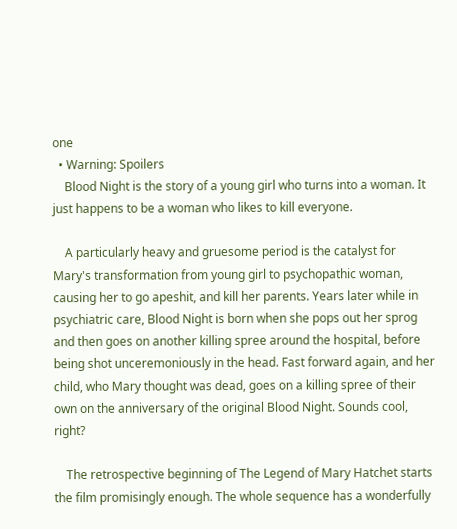one
  • Warning: Spoilers
    Blood Night is the story of a young girl who turns into a woman. It just happens to be a woman who likes to kill everyone.

    A particularly heavy and gruesome period is the catalyst for Mary's transformation from young girl to psychopathic woman, causing her to go apeshit, and kill her parents. Years later while in psychiatric care, Blood Night is born when she pops out her sprog and then goes on another killing spree around the hospital, before being shot unceremoniously in the head. Fast forward again, and her child, who Mary thought was dead, goes on a killing spree of their own on the anniversary of the original Blood Night. Sounds cool, right?

    The retrospective beginning of The Legend of Mary Hatchet starts the film promisingly enough. The whole sequence has a wonderfully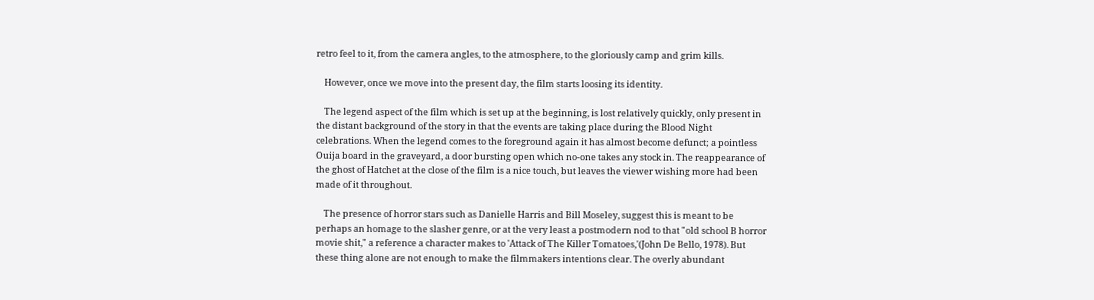retro feel to it, from the camera angles, to the atmosphere, to the gloriously camp and grim kills.

    However, once we move into the present day, the film starts loosing its identity.

    The legend aspect of the film which is set up at the beginning, is lost relatively quickly, only present in the distant background of the story in that the events are taking place during the Blood Night celebrations. When the legend comes to the foreground again it has almost become defunct; a pointless Ouija board in the graveyard, a door bursting open which no-one takes any stock in. The reappearance of the ghost of Hatchet at the close of the film is a nice touch, but leaves the viewer wishing more had been made of it throughout.

    The presence of horror stars such as Danielle Harris and Bill Moseley, suggest this is meant to be perhaps an homage to the slasher genre, or at the very least a postmodern nod to that "old school B horror movie shit," a reference a character makes to 'Attack of The Killer Tomatoes,'(John De Bello, 1978). But these thing alone are not enough to make the filmmakers intentions clear. The overly abundant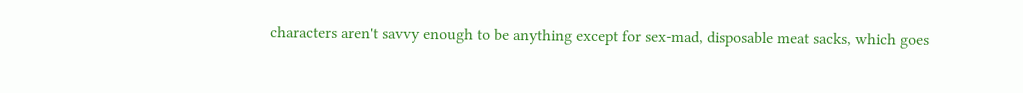characters aren't savvy enough to be anything except for sex-mad, disposable meat sacks, which goes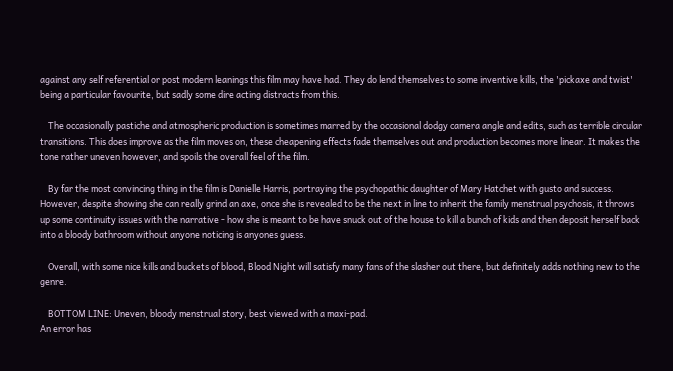against any self referential or post modern leanings this film may have had. They do lend themselves to some inventive kills, the 'pickaxe and twist' being a particular favourite, but sadly some dire acting distracts from this.

    The occasionally pastiche and atmospheric production is sometimes marred by the occasional dodgy camera angle and edits, such as terrible circular transitions. This does improve as the film moves on, these cheapening effects fade themselves out and production becomes more linear. It makes the tone rather uneven however, and spoils the overall feel of the film.

    By far the most convincing thing in the film is Danielle Harris, portraying the psychopathic daughter of Mary Hatchet with gusto and success. However, despite showing she can really grind an axe, once she is revealed to be the next in line to inherit the family menstrual psychosis, it throws up some continuity issues with the narrative - how she is meant to be have snuck out of the house to kill a bunch of kids and then deposit herself back into a bloody bathroom without anyone noticing is anyones guess.

    Overall, with some nice kills and buckets of blood, Blood Night will satisfy many fans of the slasher out there, but definitely adds nothing new to the genre.

    BOTTOM LINE: Uneven, bloody menstrual story, best viewed with a maxi-pad.
An error has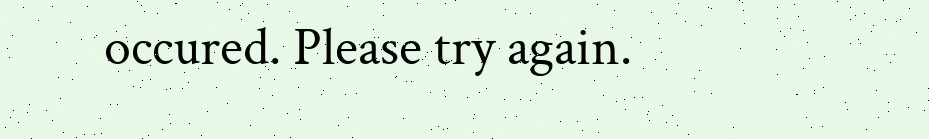occured. Please try again.